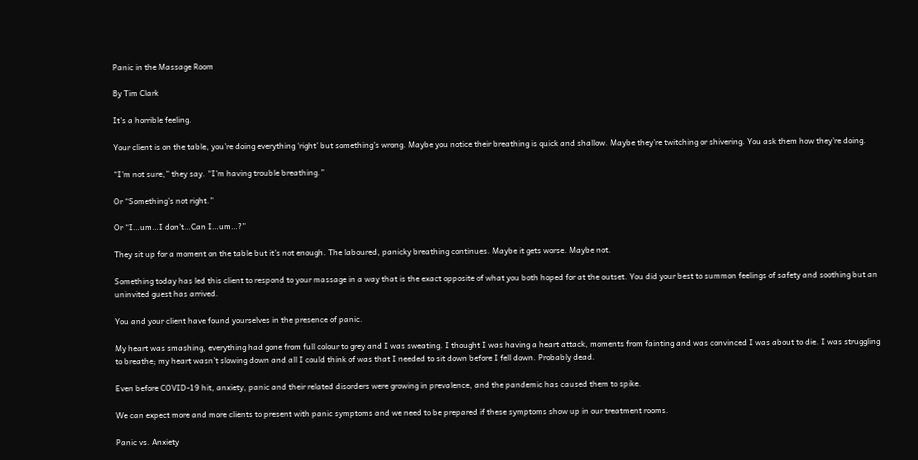Panic in the Massage Room

By Tim Clark

It’s a horrible feeling.

Your client is on the table, you’re doing everything ‘right’ but something’s wrong. Maybe you notice their breathing is quick and shallow. Maybe they’re twitching or shivering. You ask them how they’re doing.

“I’m not sure,” they say. “I’m having trouble breathing.”

Or “Something’s not right.”

Or “I…um…I don’t…Can I…um…?”

They sit up for a moment on the table but it’s not enough. The laboured, panicky breathing continues. Maybe it gets worse. Maybe not.

Something today has led this client to respond to your massage in a way that is the exact opposite of what you both hoped for at the outset. You did your best to summon feelings of safety and soothing but an uninvited guest has arrived.

You and your client have found yourselves in the presence of panic.

My heart was smashing, everything had gone from full colour to grey and I was sweating. I thought I was having a heart attack, moments from fainting and was convinced I was about to die. I was struggling to breathe; my heart wasn’t slowing down and all I could think of was that I needed to sit down before I fell down. Probably dead.

Even before COVID-19 hit, anxiety, panic and their related disorders were growing in prevalence, and the pandemic has caused them to spike.

We can expect more and more clients to present with panic symptoms and we need to be prepared if these symptoms show up in our treatment rooms.

Panic vs. Anxiety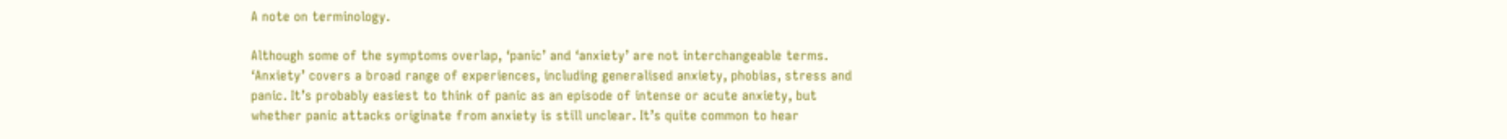A note on terminology.

Although some of the symptoms overlap, ‘panic’ and ‘anxiety’ are not interchangeable terms. ‘Anxiety’ covers a broad range of experiences, including generalised anxiety, phobias, stress and panic. It’s probably easiest to think of panic as an episode of intense or acute anxiety, but whether panic attacks originate from anxiety is still unclear. It’s quite common to hear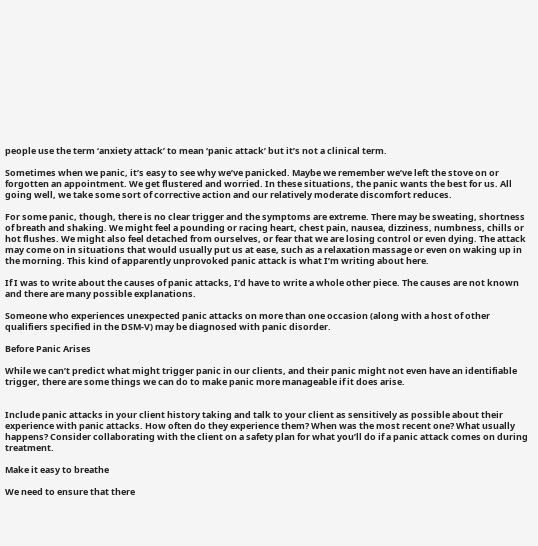people use the term ‘anxiety attack’ to mean ‘panic attack’ but it’s not a clinical term.

Sometimes when we panic, it’s easy to see why we’ve panicked. Maybe we remember we’ve left the stove on or forgotten an appointment. We get flustered and worried. In these situations, the panic wants the best for us. All going well, we take some sort of corrective action and our relatively moderate discomfort reduces.

For some panic, though, there is no clear trigger and the symptoms are extreme. There may be sweating, shortness of breath and shaking. We might feel a pounding or racing heart, chest pain, nausea, dizziness, numbness, chills or hot flushes. We might also feel detached from ourselves, or fear that we are losing control or even dying. The attack may come on in situations that would usually put us at ease, such as a relaxation massage or even on waking up in the morning. This kind of apparently unprovoked panic attack is what I’m writing about here.

If I was to write about the causes of panic attacks, I’d have to write a whole other piece. The causes are not known and there are many possible explanations.

Someone who experiences unexpected panic attacks on more than one occasion (along with a host of other qualifiers specified in the DSM-V) may be diagnosed with panic disorder.

Before Panic Arises

While we can’t predict what might trigger panic in our clients, and their panic might not even have an identifiable trigger, there are some things we can do to make panic more manageable if it does arise.


Include panic attacks in your client history taking and talk to your client as sensitively as possible about their experience with panic attacks. How often do they experience them? When was the most recent one? What usually happens? Consider collaborating with the client on a safety plan for what you’ll do if a panic attack comes on during treatment.

Make it easy to breathe

We need to ensure that there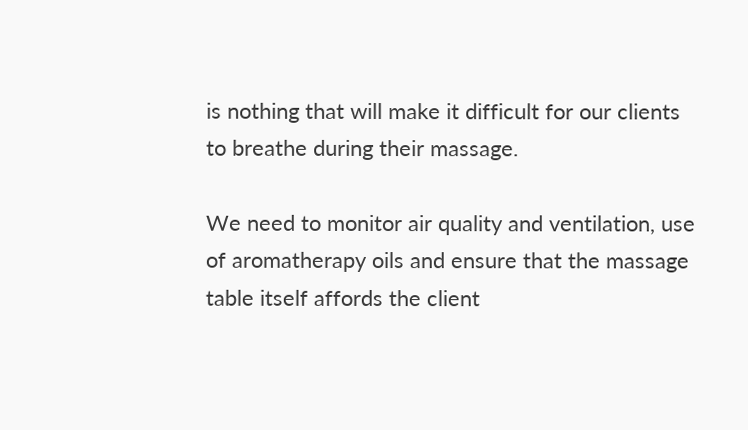is nothing that will make it difficult for our clients to breathe during their massage.

We need to monitor air quality and ventilation, use of aromatherapy oils and ensure that the massage table itself affords the client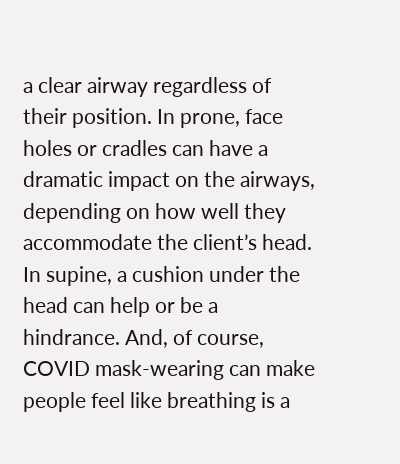a clear airway regardless of their position. In prone, face holes or cradles can have a dramatic impact on the airways, depending on how well they accommodate the client’s head. In supine, a cushion under the head can help or be a hindrance. And, of course, COVID mask-wearing can make people feel like breathing is a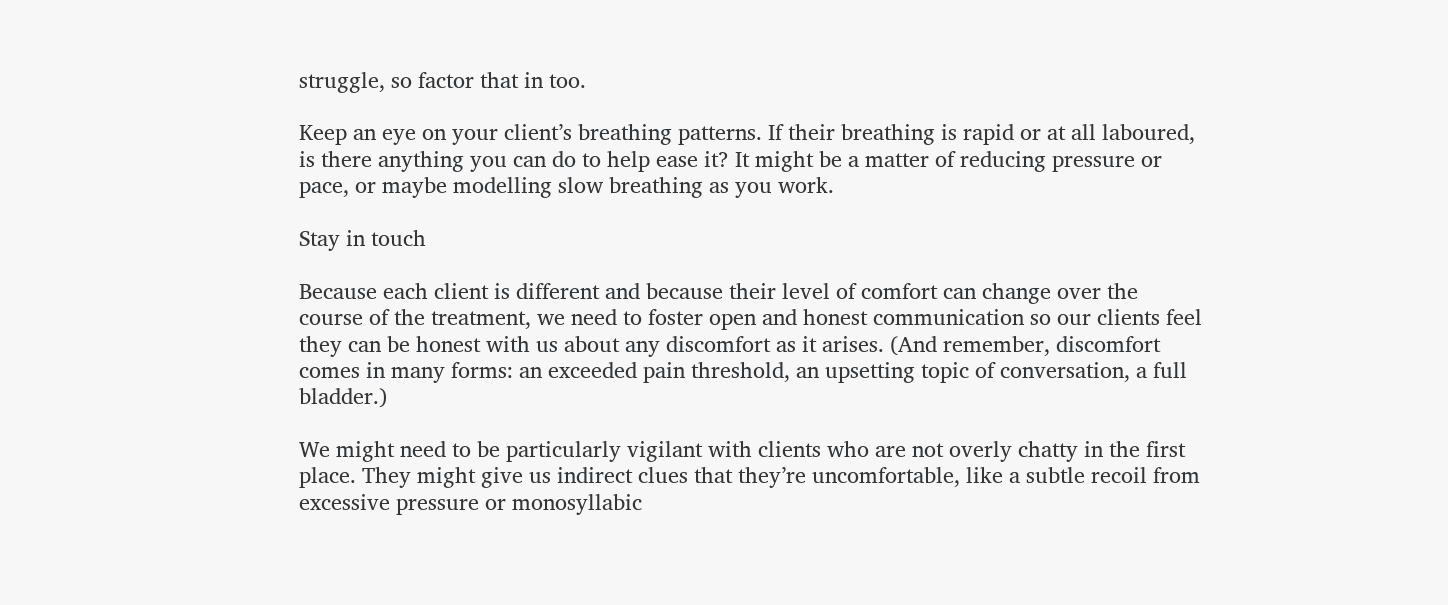struggle, so factor that in too.

Keep an eye on your client’s breathing patterns. If their breathing is rapid or at all laboured, is there anything you can do to help ease it? It might be a matter of reducing pressure or pace, or maybe modelling slow breathing as you work.

Stay in touch

Because each client is different and because their level of comfort can change over the course of the treatment, we need to foster open and honest communication so our clients feel they can be honest with us about any discomfort as it arises. (And remember, discomfort comes in many forms: an exceeded pain threshold, an upsetting topic of conversation, a full bladder.)

We might need to be particularly vigilant with clients who are not overly chatty in the first place. They might give us indirect clues that they’re uncomfortable, like a subtle recoil from excessive pressure or monosyllabic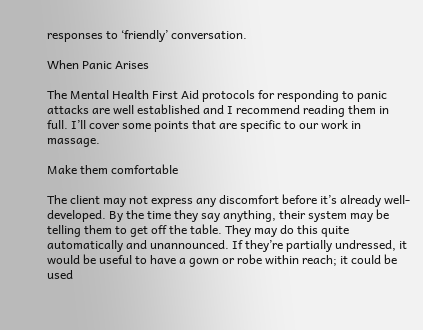responses to ‘friendly’ conversation.

When Panic Arises

The Mental Health First Aid protocols for responding to panic attacks are well established and I recommend reading them in full. I’ll cover some points that are specific to our work in massage.

Make them comfortable

The client may not express any discomfort before it’s already well-developed. By the time they say anything, their system may be telling them to get off the table. They may do this quite automatically and unannounced. If they’re partially undressed, it would be useful to have a gown or robe within reach; it could be used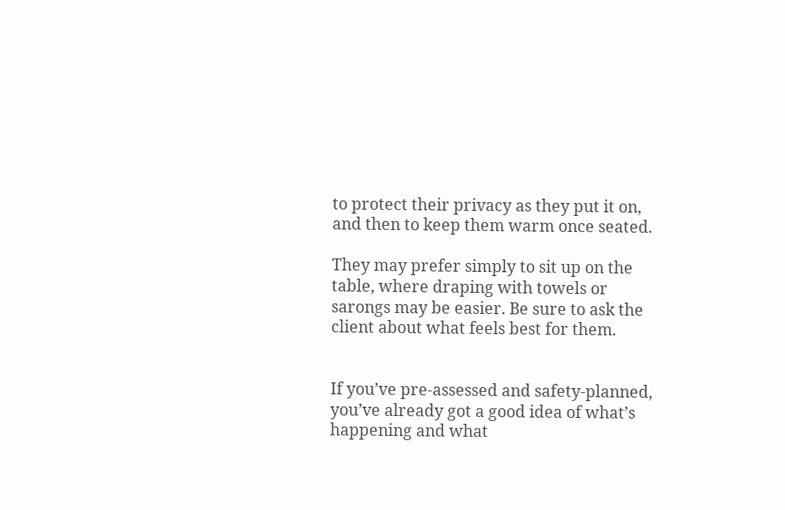to protect their privacy as they put it on, and then to keep them warm once seated.

They may prefer simply to sit up on the table, where draping with towels or sarongs may be easier. Be sure to ask the client about what feels best for them.


If you’ve pre-assessed and safety-planned, you’ve already got a good idea of what’s happening and what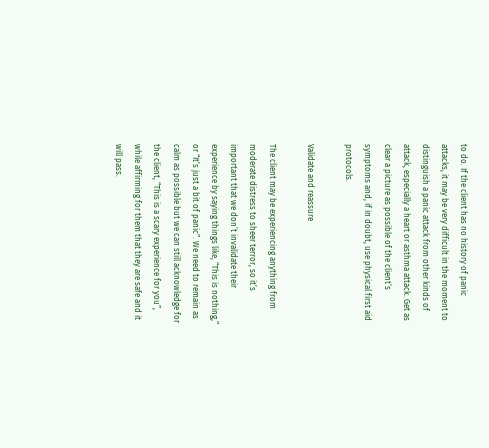to do. If the client has no history of panic attacks, it may be very difficult in the moment to distinguish a panic attack from other kinds of attack, especially a heart or asthma attack. Get as clear a picture as possible of the client’s symptoms and, if in doubt, use physical first aid protocols.

Validate and reassure

The client may be experiencing anything from moderate distress to sheer terror, so it’s important that we don’t invalidate their experience by saying things like, “This is nothing,” or “It’s just a bit of panic”. We need to remain as calm as possible but we can still acknowledge for the client, “This is a scary experience for you”, while affirming for them that they are safe and it will pass.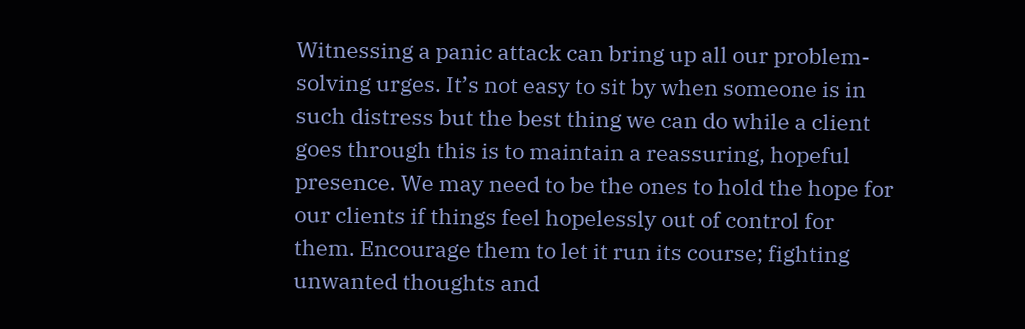Witnessing a panic attack can bring up all our problem-solving urges. It’s not easy to sit by when someone is in such distress but the best thing we can do while a client goes through this is to maintain a reassuring, hopeful presence. We may need to be the ones to hold the hope for our clients if things feel hopelessly out of control for them. Encourage them to let it run its course; fighting unwanted thoughts and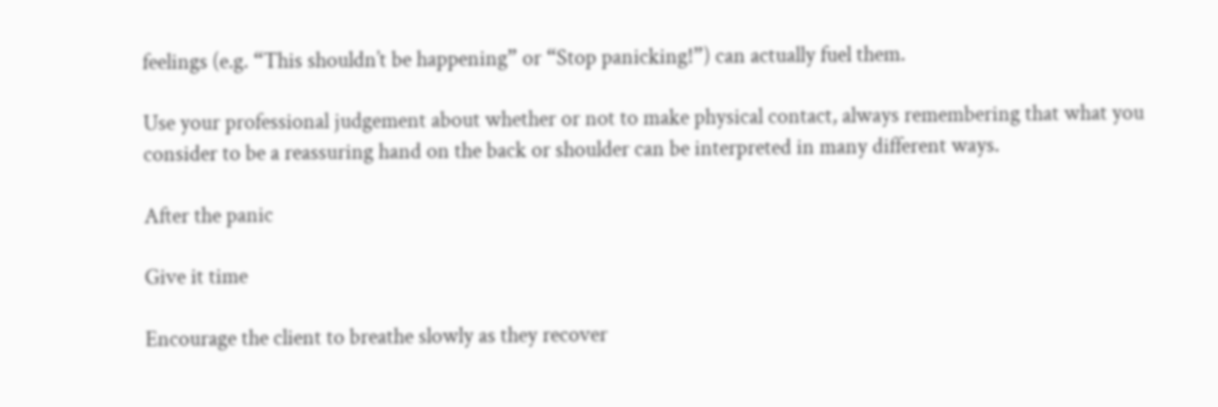feelings (e.g. “This shouldn’t be happening” or “Stop panicking!”) can actually fuel them.

Use your professional judgement about whether or not to make physical contact, always remembering that what you consider to be a reassuring hand on the back or shoulder can be interpreted in many different ways.

After the panic

Give it time

Encourage the client to breathe slowly as they recover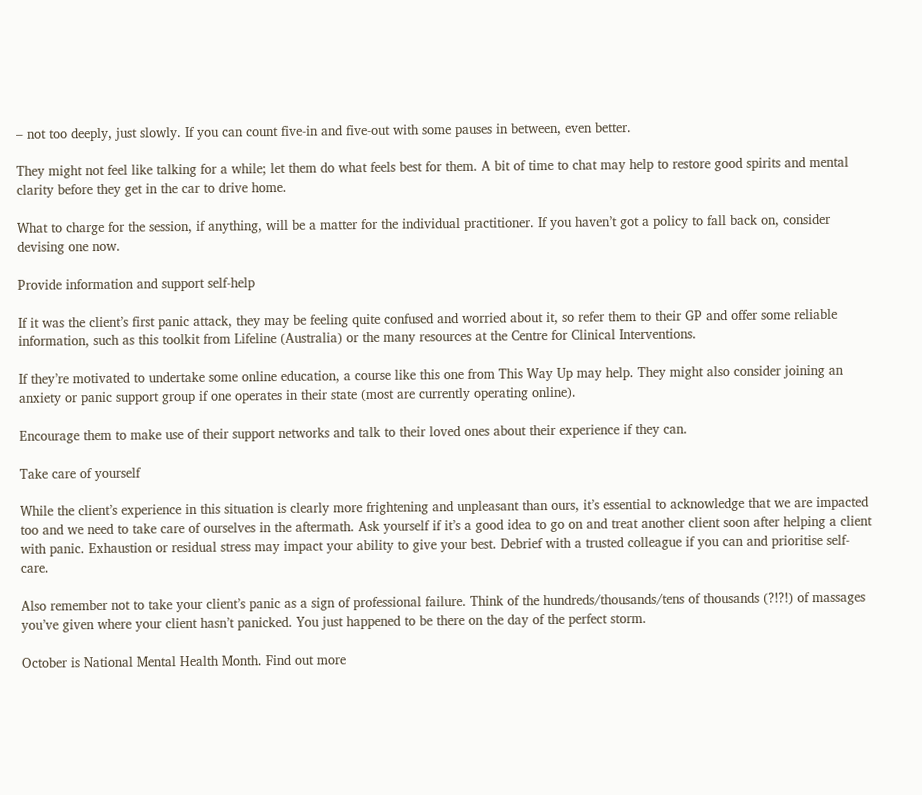– not too deeply, just slowly. If you can count five-in and five-out with some pauses in between, even better.

They might not feel like talking for a while; let them do what feels best for them. A bit of time to chat may help to restore good spirits and mental clarity before they get in the car to drive home.

What to charge for the session, if anything, will be a matter for the individual practitioner. If you haven’t got a policy to fall back on, consider devising one now.

Provide information and support self-help

If it was the client’s first panic attack, they may be feeling quite confused and worried about it, so refer them to their GP and offer some reliable information, such as this toolkit from Lifeline (Australia) or the many resources at the Centre for Clinical Interventions.

If they’re motivated to undertake some online education, a course like this one from This Way Up may help. They might also consider joining an anxiety or panic support group if one operates in their state (most are currently operating online).

Encourage them to make use of their support networks and talk to their loved ones about their experience if they can.

Take care of yourself

While the client’s experience in this situation is clearly more frightening and unpleasant than ours, it’s essential to acknowledge that we are impacted too and we need to take care of ourselves in the aftermath. Ask yourself if it’s a good idea to go on and treat another client soon after helping a client with panic. Exhaustion or residual stress may impact your ability to give your best. Debrief with a trusted colleague if you can and prioritise self-care.

Also remember not to take your client’s panic as a sign of professional failure. Think of the hundreds/thousands/tens of thousands (?!?!) of massages you’ve given where your client hasn’t panicked. You just happened to be there on the day of the perfect storm.

October is National Mental Health Month. Find out more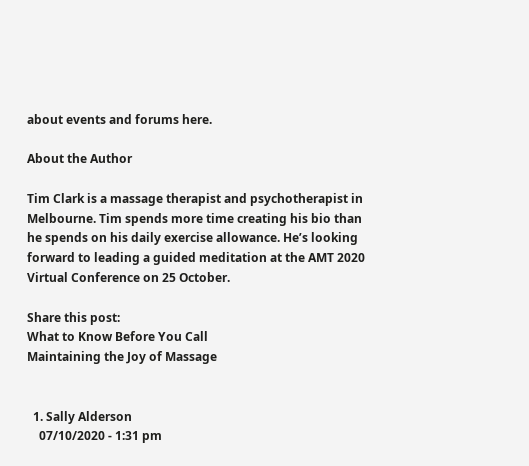about events and forums here.

About the Author

Tim Clark is a massage therapist and psychotherapist in Melbourne. Tim spends more time creating his bio than he spends on his daily exercise allowance. He’s looking forward to leading a guided meditation at the AMT 2020 Virtual Conference on 25 October.

Share this post:
What to Know Before You Call
Maintaining the Joy of Massage


  1. Sally Alderson
    07/10/2020 - 1:31 pm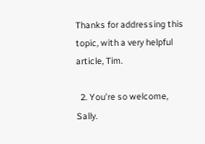Thanks for addressing this topic, with a very helpful article, Tim.

  2. You’re so welcome, Sally.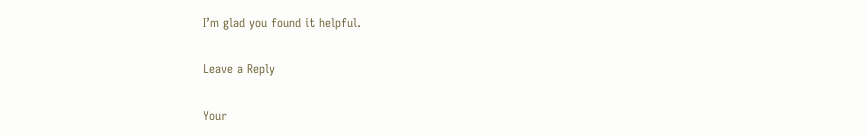I’m glad you found it helpful.

Leave a Reply

Your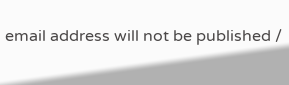email address will not be published /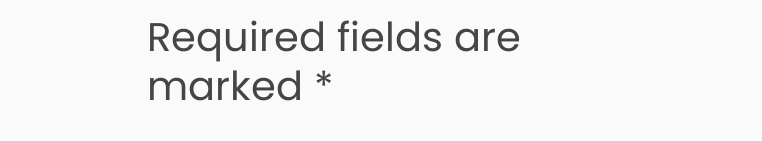Required fields are marked *